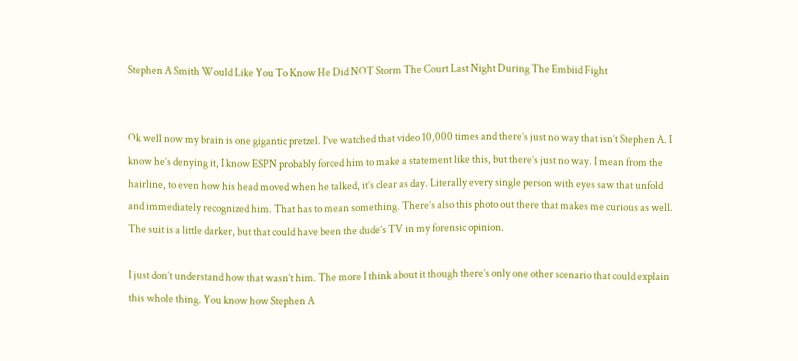Stephen A Smith Would Like You To Know He Did NOT Storm The Court Last Night During The Embiid Fight


Ok well now my brain is one gigantic pretzel. I’ve watched that video 10,000 times and there’s just no way that isn’t Stephen A. I know he’s denying it, I know ESPN probably forced him to make a statement like this, but there’s just no way. I mean from the hairline, to even how his head moved when he talked, it’s clear as day. Literally every single person with eyes saw that unfold and immediately recognized him. That has to mean something. There’s also this photo out there that makes me curious as well. The suit is a little darker, but that could have been the dude’s TV in my forensic opinion.

I just don’t understand how that wasn’t him. The more I think about it though there’s only one other scenario that could explain this whole thing. You know how Stephen A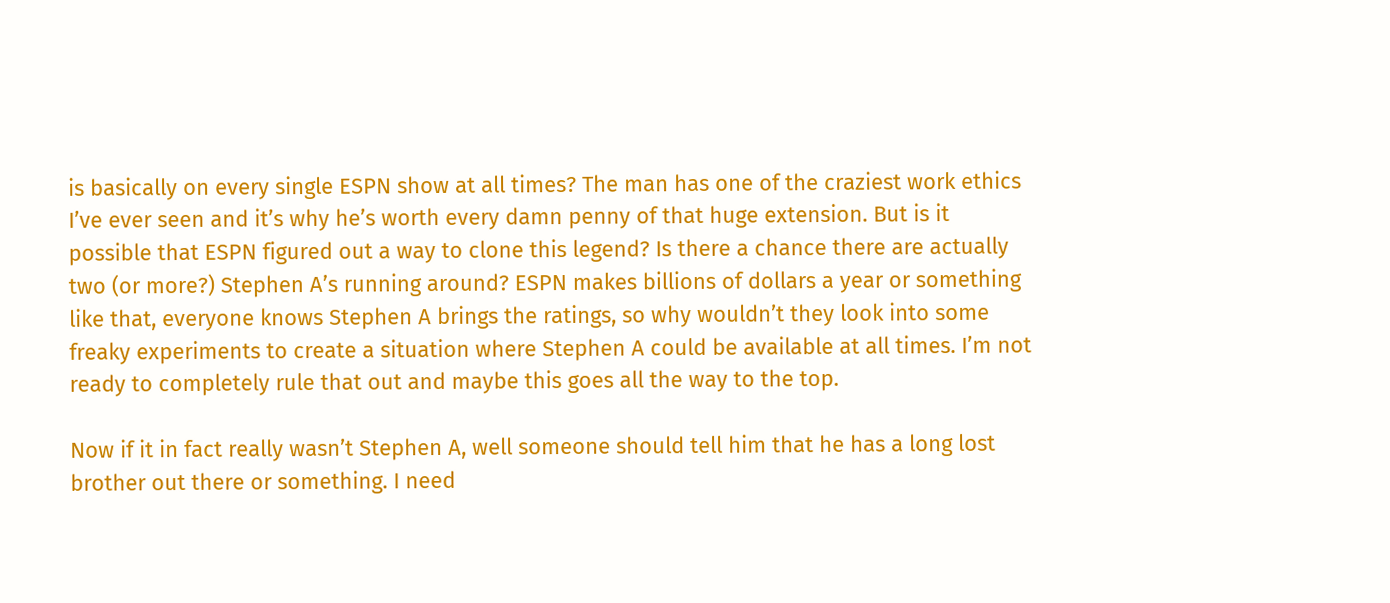is basically on every single ESPN show at all times? The man has one of the craziest work ethics I’ve ever seen and it’s why he’s worth every damn penny of that huge extension. But is it possible that ESPN figured out a way to clone this legend? Is there a chance there are actually two (or more?) Stephen A’s running around? ESPN makes billions of dollars a year or something like that, everyone knows Stephen A brings the ratings, so why wouldn’t they look into some freaky experiments to create a situation where Stephen A could be available at all times. I’m not ready to completely rule that out and maybe this goes all the way to the top.

Now if it in fact really wasn’t Stephen A, well someone should tell him that he has a long lost brother out there or something. I need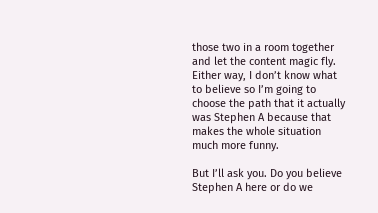those two in a room together and let the content magic fly. Either way, I don’t know what to believe so I’m going to choose the path that it actually was Stephen A because that makes the whole situation much more funny.

But I’ll ask you. Do you believe Stephen A here or do we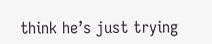think he’s just trying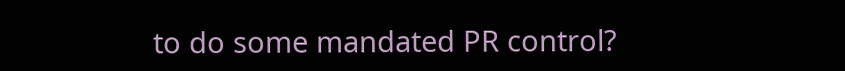to do some mandated PR control?